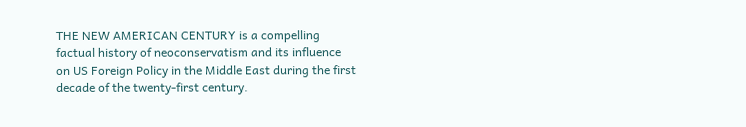THE NEW AMERICAN CENTURY is a compelling factual history of neoconservatism and its influence on US Foreign Policy in the Middle East during the first decade of the twenty-first century.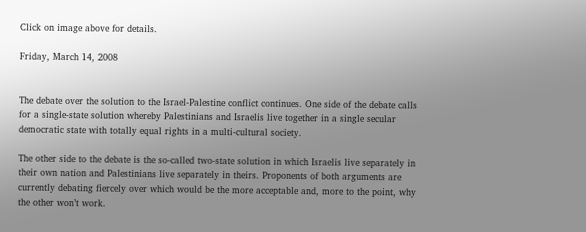Click on image above for details.

Friday, March 14, 2008


The debate over the solution to the Israel-Palestine conflict continues. One side of the debate calls for a single-state solution whereby Palestinians and Israelis live together in a single secular democratic state with totally equal rights in a multi-cultural society.

The other side to the debate is the so-called two-state solution in which Israelis live separately in their own nation and Palestinians live separately in theirs. Proponents of both arguments are currently debating fiercely over which would be the more acceptable and, more to the point, why the other won’t work.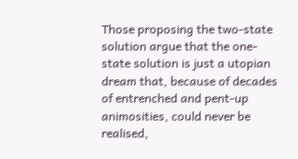Those proposing the two-state solution argue that the one-state solution is just a utopian dream that, because of decades of entrenched and pent-up animosities, could never be realised,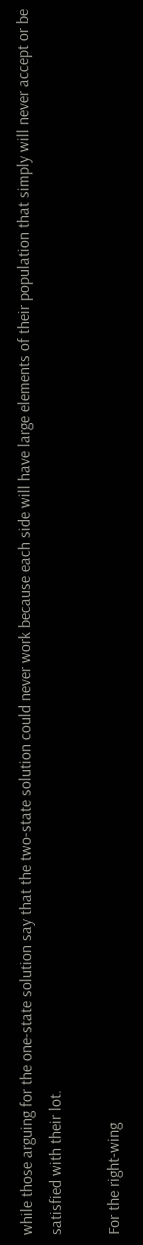while those arguing for the one-state solution say that the two-state solution could never work because each side will have large elements of their population that simply will never accept or be satisfied with their lot.

For the right-wing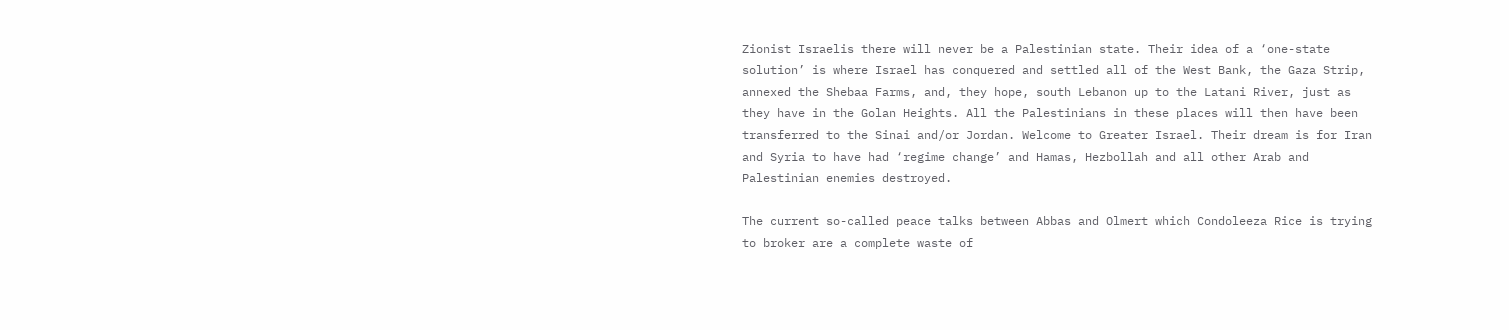Zionist Israelis there will never be a Palestinian state. Their idea of a ‘one-state solution’ is where Israel has conquered and settled all of the West Bank, the Gaza Strip, annexed the Shebaa Farms, and, they hope, south Lebanon up to the Latani River, just as they have in the Golan Heights. All the Palestinians in these places will then have been transferred to the Sinai and/or Jordan. Welcome to Greater Israel. Their dream is for Iran and Syria to have had ‘regime change’ and Hamas, Hezbollah and all other Arab and Palestinian enemies destroyed.

The current so-called peace talks between Abbas and Olmert which Condoleeza Rice is trying to broker are a complete waste of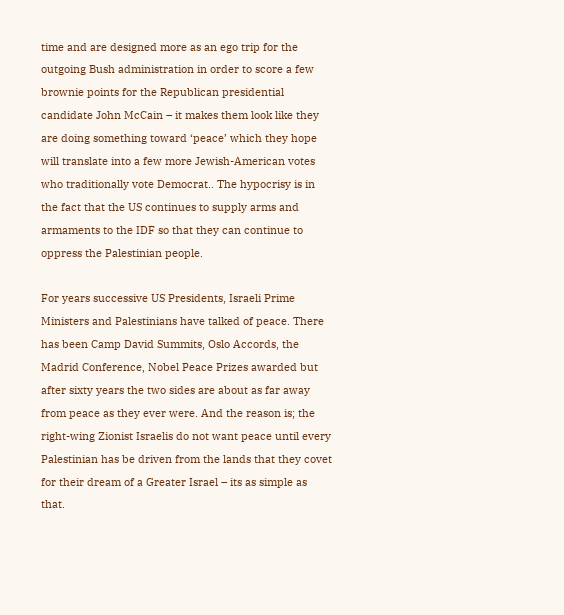time and are designed more as an ego trip for the outgoing Bush administration in order to score a few brownie points for the Republican presidential candidate John McCain – it makes them look like they are doing something toward ‘peace’ which they hope will translate into a few more Jewish-American votes who traditionally vote Democrat.. The hypocrisy is in the fact that the US continues to supply arms and armaments to the IDF so that they can continue to oppress the Palestinian people.

For years successive US Presidents, Israeli Prime Ministers and Palestinians have talked of peace. There has been Camp David Summits, Oslo Accords, the Madrid Conference, Nobel Peace Prizes awarded but after sixty years the two sides are about as far away from peace as they ever were. And the reason is; the right-wing Zionist Israelis do not want peace until every Palestinian has be driven from the lands that they covet for their dream of a Greater Israel – its as simple as that.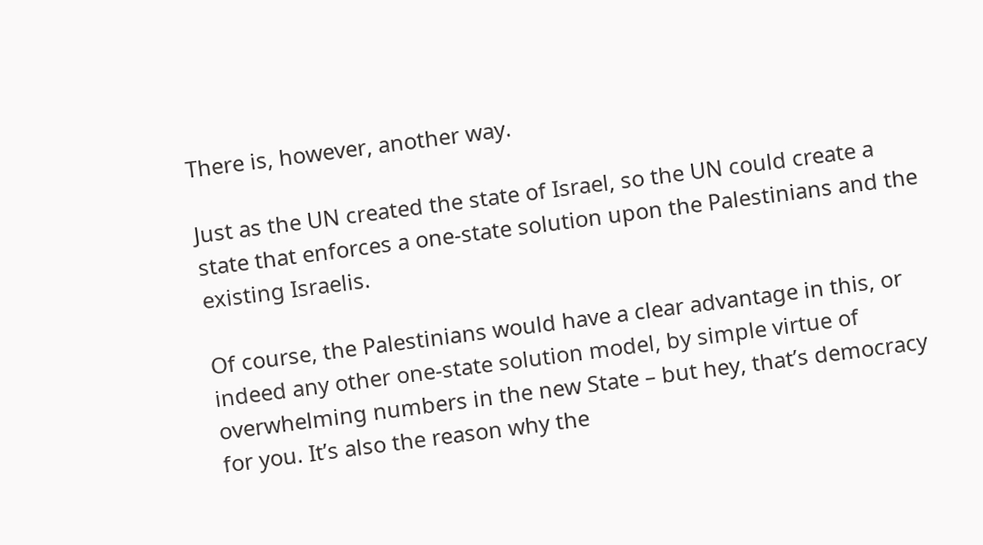There is, however, another way.

Just as the UN created the state of Israel, so the UN could create a state that enforces a one-state solution upon the Palestinians and the existing Israelis.

Of course, the Palestinians would have a clear advantage in this, or indeed any other one-state solution model, by simple virtue of overwhelming numbers in the new State – but hey, that’s democracy for you. It’s also the reason why the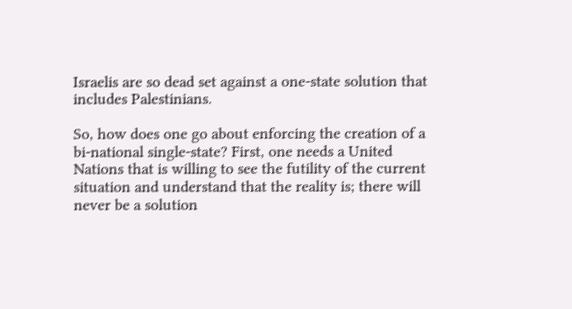Israelis are so dead set against a one-state solution that includes Palestinians.

So, how does one go about enforcing the creation of a bi-national single-state? First, one needs a United Nations that is willing to see the futility of the current situation and understand that the reality is; there will never be a solution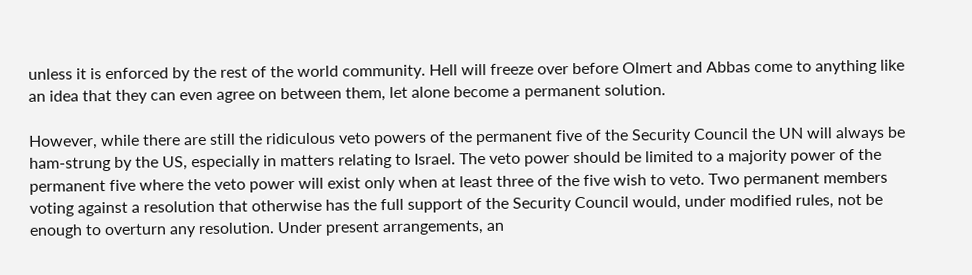unless it is enforced by the rest of the world community. Hell will freeze over before Olmert and Abbas come to anything like an idea that they can even agree on between them, let alone become a permanent solution.

However, while there are still the ridiculous veto powers of the permanent five of the Security Council the UN will always be ham-strung by the US, especially in matters relating to Israel. The veto power should be limited to a majority power of the permanent five where the veto power will exist only when at least three of the five wish to veto. Two permanent members voting against a resolution that otherwise has the full support of the Security Council would, under modified rules, not be enough to overturn any resolution. Under present arrangements, an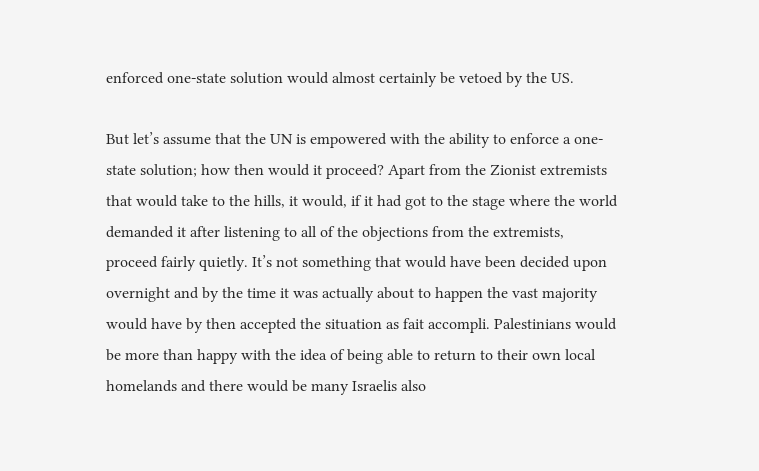enforced one-state solution would almost certainly be vetoed by the US.

But let’s assume that the UN is empowered with the ability to enforce a one-state solution; how then would it proceed? Apart from the Zionist extremists that would take to the hills, it would, if it had got to the stage where the world demanded it after listening to all of the objections from the extremists, proceed fairly quietly. It’s not something that would have been decided upon overnight and by the time it was actually about to happen the vast majority would have by then accepted the situation as fait accompli. Palestinians would be more than happy with the idea of being able to return to their own local homelands and there would be many Israelis also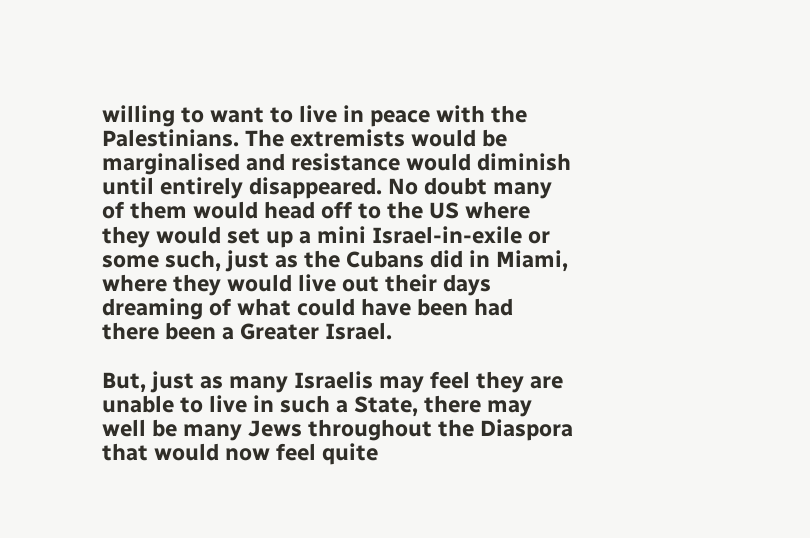willing to want to live in peace with the Palestinians. The extremists would be marginalised and resistance would diminish until entirely disappeared. No doubt many of them would head off to the US where they would set up a mini Israel-in-exile or some such, just as the Cubans did in Miami, where they would live out their days dreaming of what could have been had there been a Greater Israel.

But, just as many Israelis may feel they are unable to live in such a State, there may well be many Jews throughout the Diaspora that would now feel quite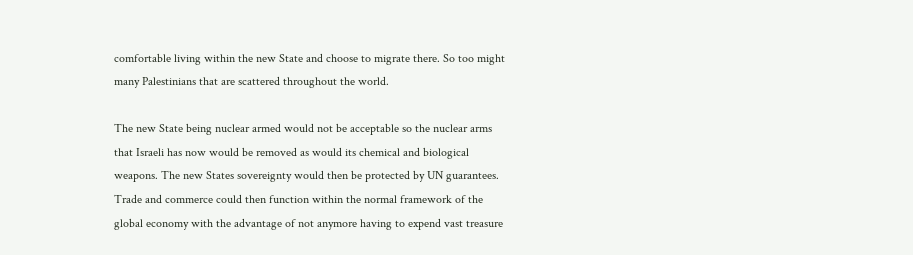comfortable living within the new State and choose to migrate there. So too might many Palestinians that are scattered throughout the world.

The new State being nuclear armed would not be acceptable so the nuclear arms that Israeli has now would be removed as would its chemical and biological weapons. The new States sovereignty would then be protected by UN guarantees. Trade and commerce could then function within the normal framework of the global economy with the advantage of not anymore having to expend vast treasure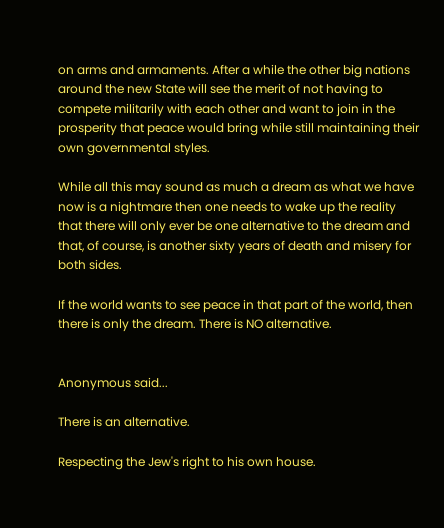on arms and armaments. After a while the other big nations around the new State will see the merit of not having to compete militarily with each other and want to join in the prosperity that peace would bring while still maintaining their own governmental styles.

While all this may sound as much a dream as what we have now is a nightmare then one needs to wake up the reality that there will only ever be one alternative to the dream and that, of course, is another sixty years of death and misery for both sides.

If the world wants to see peace in that part of the world, then there is only the dream. There is NO alternative.


Anonymous said...

There is an alternative.

Respecting the Jew's right to his own house.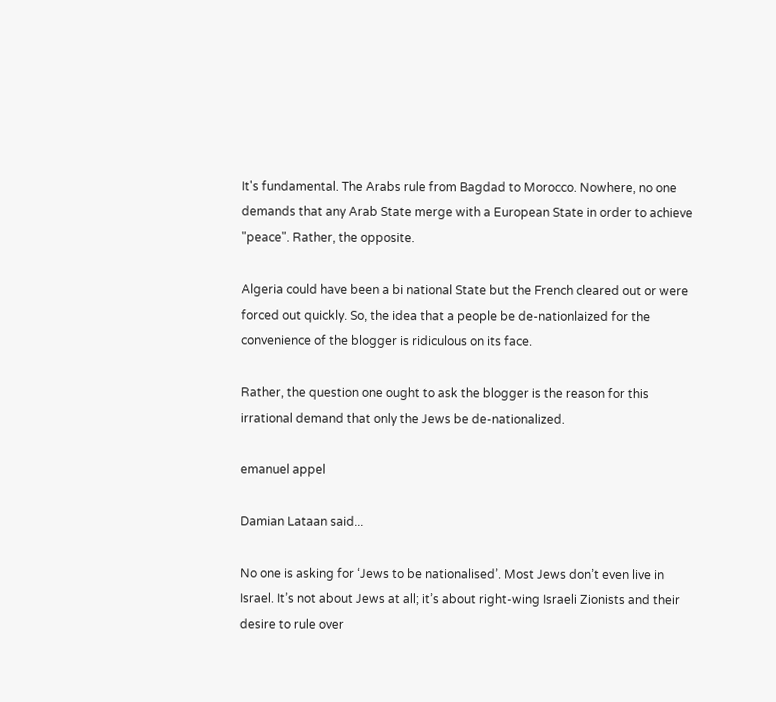It's fundamental. The Arabs rule from Bagdad to Morocco. Nowhere, no one demands that any Arab State merge with a European State in order to achieve "peace". Rather, the opposite.

Algeria could have been a bi national State but the French cleared out or were forced out quickly. So, the idea that a people be de-nationlaized for the convenience of the blogger is ridiculous on its face.

Rather, the question one ought to ask the blogger is the reason for this irrational demand that only the Jews be de-nationalized.

emanuel appel

Damian Lataan said...

No one is asking for ‘Jews to be nationalised’. Most Jews don’t even live in Israel. It’s not about Jews at all; it’s about right-wing Israeli Zionists and their desire to rule over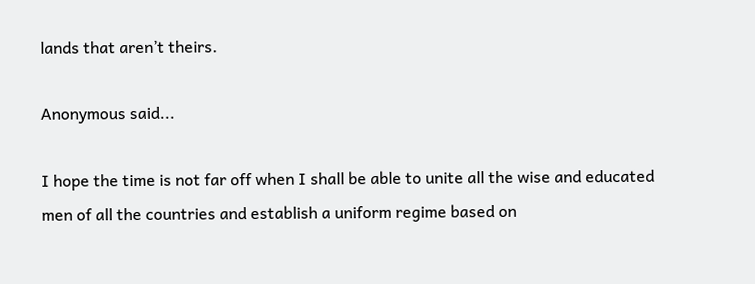lands that aren’t theirs.

Anonymous said...

I hope the time is not far off when I shall be able to unite all the wise and educated men of all the countries and establish a uniform regime based on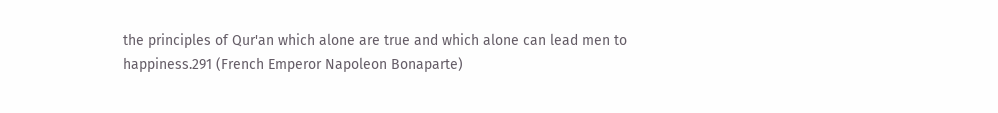the principles of Qur'an which alone are true and which alone can lead men to happiness.291 (French Emperor Napoleon Bonaparte)